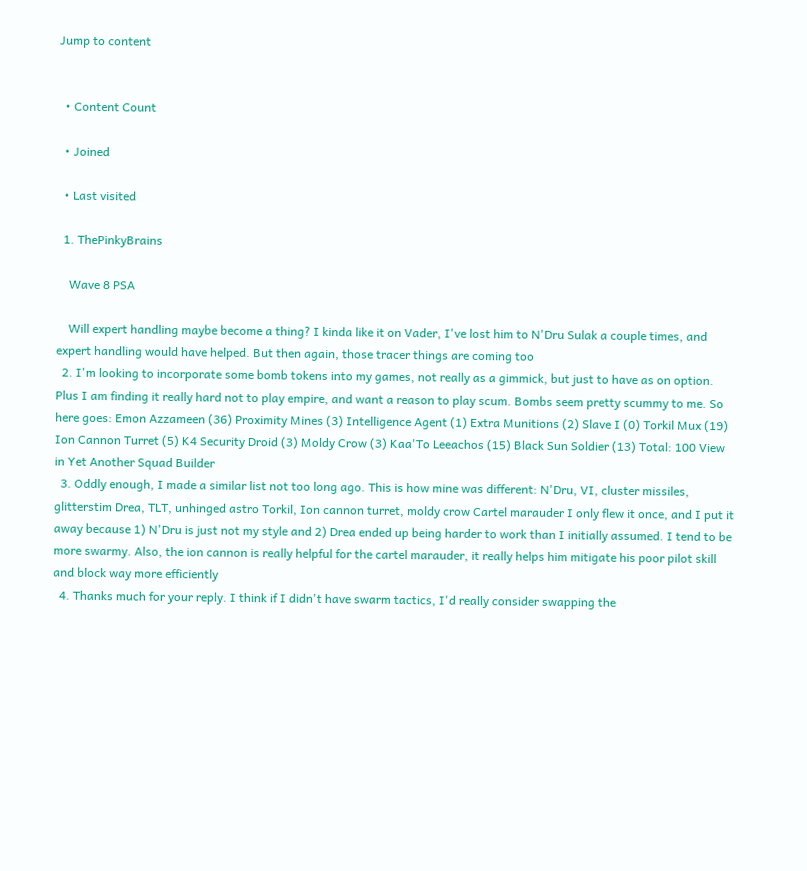Jump to content


  • Content Count

  • Joined

  • Last visited

  1. ThePinkyBrains

    Wave 8 PSA

    Will expert handling maybe become a thing? I kinda like it on Vader, I've lost him to N'Dru Sulak a couple times, and expert handling would have helped. But then again, those tracer things are coming too
  2. I'm looking to incorporate some bomb tokens into my games, not really as a gimmick, but just to have as on option. Plus I am finding it really hard not to play empire, and want a reason to play scum. Bombs seem pretty scummy to me. So here goes: Emon Azzameen (36) Proximity Mines (3) Intelligence Agent (1) Extra Munitions (2) Slave I (0) Torkil Mux (19) Ion Cannon Turret (5) K4 Security Droid (3) Moldy Crow (3) Kaa'To Leeachos (15) Black Sun Soldier (13) Total: 100 View in Yet Another Squad Builder
  3. Oddly enough, I made a similar list not too long ago. This is how mine was different: N'Dru, VI, cluster missiles, glitterstim Drea, TLT, unhinged astro Torkil, Ion cannon turret, moldy crow Cartel marauder I only flew it once, and I put it away because 1) N'Dru is just not my style and 2) Drea ended up being harder to work than I initially assumed. I tend to be more swarmy. Also, the ion cannon is really helpful for the cartel marauder, it really helps him mitigate his poor pilot skill and block way more efficiently
  4. Thanks much for your reply. I think if I didn't have swarm tactics, I'd really consider swapping the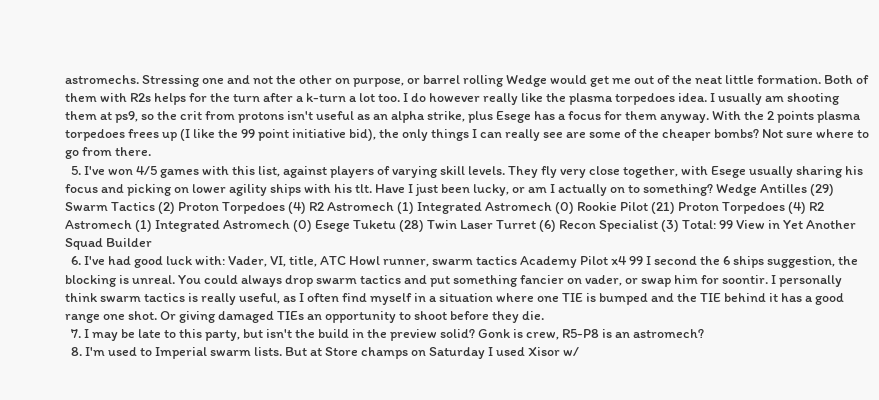astromechs. Stressing one and not the other on purpose, or barrel rolling Wedge would get me out of the neat little formation. Both of them with R2s helps for the turn after a k-turn a lot too. I do however really like the plasma torpedoes idea. I usually am shooting them at ps9, so the crit from protons isn't useful as an alpha strike, plus Esege has a focus for them anyway. With the 2 points plasma torpedoes frees up (I like the 99 point initiative bid), the only things I can really see are some of the cheaper bombs? Not sure where to go from there.
  5. I've won 4/5 games with this list, against players of varying skill levels. They fly very close together, with Esege usually sharing his focus and picking on lower agility ships with his tlt. Have I just been lucky, or am I actually on to something? Wedge Antilles (29) Swarm Tactics (2) Proton Torpedoes (4) R2 Astromech (1) Integrated Astromech (0) Rookie Pilot (21) Proton Torpedoes (4) R2 Astromech (1) Integrated Astromech (0) Esege Tuketu (28) Twin Laser Turret (6) Recon Specialist (3) Total: 99 View in Yet Another Squad Builder
  6. I've had good luck with: Vader, VI, title, ATC Howl runner, swarm tactics Academy Pilot x4 99 I second the 6 ships suggestion, the blocking is unreal. You could always drop swarm tactics and put something fancier on vader, or swap him for soontir. I personally think swarm tactics is really useful, as I often find myself in a situation where one TIE is bumped and the TIE behind it has a good range one shot. Or giving damaged TIEs an opportunity to shoot before they die.
  7. I may be late to this party, but isn't the build in the preview solid? Gonk is crew, R5-P8 is an astromech?
  8. I'm used to Imperial swarm lists. But at Store champs on Saturday I used Xisor w/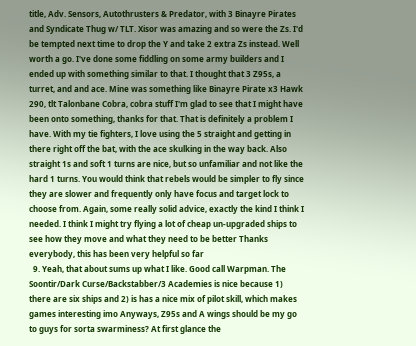title, Adv. Sensors, Autothrusters & Predator, with 3 Binayre Pirates and Syndicate Thug w/ TLT. Xisor was amazing and so were the Zs. I'd be tempted next time to drop the Y and take 2 extra Zs instead. Well worth a go. I've done some fiddling on some army builders and I ended up with something similar to that. I thought that 3 Z95s, a turret, and and ace. Mine was something like Binayre Pirate x3 Hawk 290, tlt Talonbane Cobra, cobra stuff I'm glad to see that I might have been onto something, thanks for that. That is definitely a problem I have. With my tie fighters, I love using the 5 straight and getting in there right off the bat, with the ace skulking in the way back. Also straight 1s and soft 1 turns are nice, but so unfamiliar and not like the hard 1 turns. You would think that rebels would be simpler to fly since they are slower and frequently only have focus and target lock to choose from. Again, some really solid advice, exactly the kind I think I needed. I think I might try flying a lot of cheap un-upgraded ships to see how they move and what they need to be better Thanks everybody, this has been very helpful so far
  9. Yeah, that about sums up what I like. Good call Warpman. The Soontir/Dark Curse/Backstabber/3 Academies is nice because 1) there are six ships and 2) is has a nice mix of pilot skill, which makes games interesting imo Anyways, Z95s and A wings should be my go to guys for sorta swarminess? At first glance the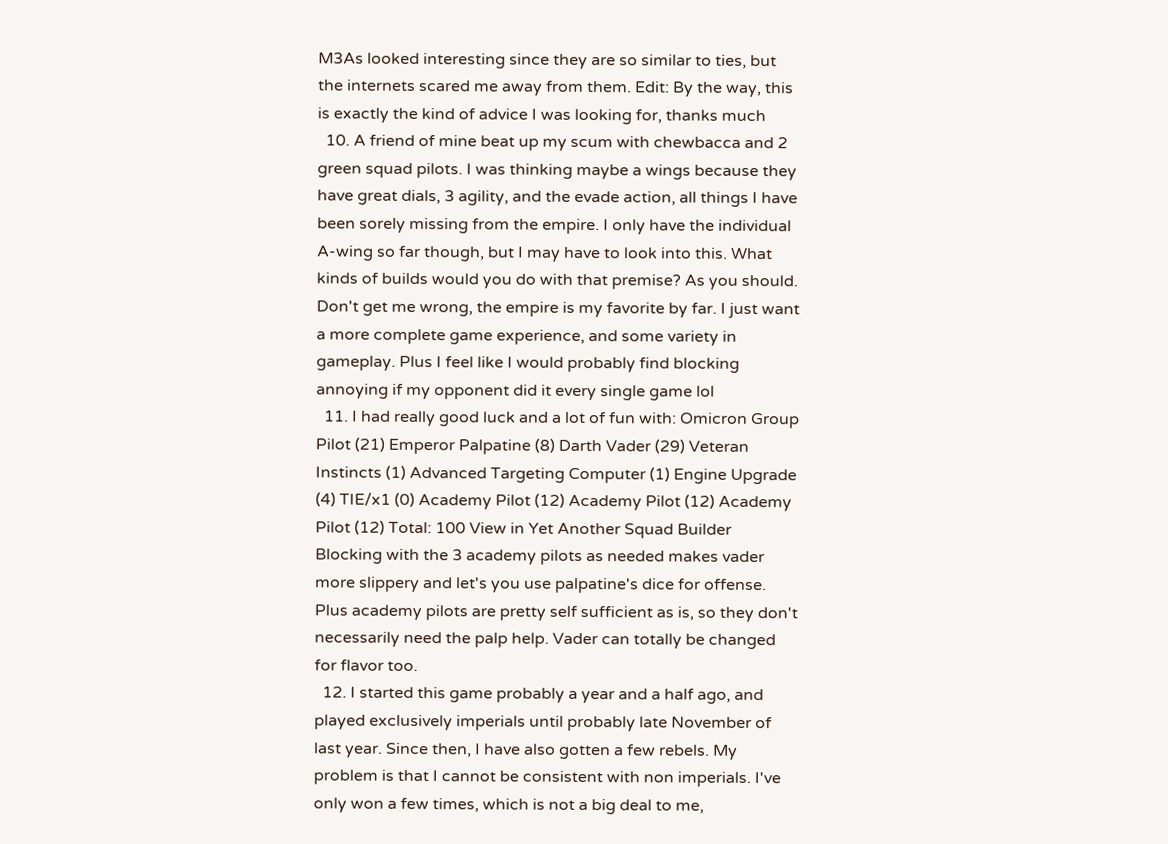M3As looked interesting since they are so similar to ties, but the internets scared me away from them. Edit: By the way, this is exactly the kind of advice I was looking for, thanks much
  10. A friend of mine beat up my scum with chewbacca and 2 green squad pilots. I was thinking maybe a wings because they have great dials, 3 agility, and the evade action, all things I have been sorely missing from the empire. I only have the individual A-wing so far though, but I may have to look into this. What kinds of builds would you do with that premise? As you should. Don't get me wrong, the empire is my favorite by far. I just want a more complete game experience, and some variety in gameplay. Plus I feel like I would probably find blocking annoying if my opponent did it every single game lol
  11. I had really good luck and a lot of fun with: Omicron Group Pilot (21) Emperor Palpatine (8) Darth Vader (29) Veteran Instincts (1) Advanced Targeting Computer (1) Engine Upgrade (4) TIE/x1 (0) Academy Pilot (12) Academy Pilot (12) Academy Pilot (12) Total: 100 View in Yet Another Squad Builder Blocking with the 3 academy pilots as needed makes vader more slippery and let's you use palpatine's dice for offense. Plus academy pilots are pretty self sufficient as is, so they don't necessarily need the palp help. Vader can totally be changed for flavor too.
  12. I started this game probably a year and a half ago, and played exclusively imperials until probably late November of last year. Since then, I have also gotten a few rebels. My problem is that I cannot be consistent with non imperials. I've only won a few times, which is not a big deal to me,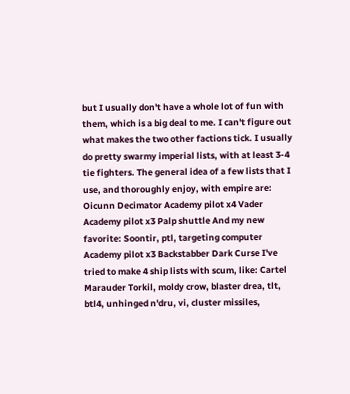but I usually don't have a whole lot of fun with them, which is a big deal to me. I can't figure out what makes the two other factions tick. I usually do pretty swarmy imperial lists, with at least 3-4 tie fighters. The general idea of a few lists that I use, and thoroughly enjoy, with empire are: Oicunn Decimator Academy pilot x4 Vader Academy pilot x3 Palp shuttle And my new favorite: Soontir, ptl, targeting computer Academy pilot x3 Backstabber Dark Curse I've tried to make 4 ship lists with scum, like: Cartel Marauder Torkil, moldy crow, blaster drea, tlt, btl4, unhinged n'dru, vi, cluster missiles,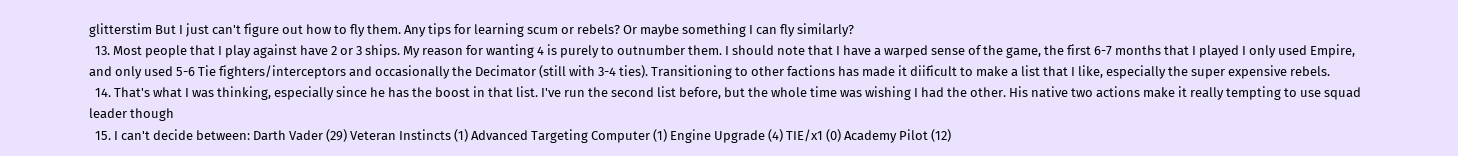glitterstim But I just can't figure out how to fly them. Any tips for learning scum or rebels? Or maybe something I can fly similarly?
  13. Most people that I play against have 2 or 3 ships. My reason for wanting 4 is purely to outnumber them. I should note that I have a warped sense of the game, the first 6-7 months that I played I only used Empire, and only used 5-6 Tie fighters/interceptors and occasionally the Decimator (still with 3-4 ties). Transitioning to other factions has made it diificult to make a list that I like, especially the super expensive rebels.
  14. That's what I was thinking, especially since he has the boost in that list. I've run the second list before, but the whole time was wishing I had the other. His native two actions make it really tempting to use squad leader though
  15. I can't decide between: Darth Vader (29) Veteran Instincts (1) Advanced Targeting Computer (1) Engine Upgrade (4) TIE/x1 (0) Academy Pilot (12)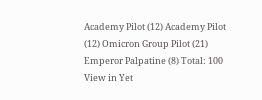Academy Pilot (12) Academy Pilot (12) Omicron Group Pilot (21) Emperor Palpatine (8) Total: 100 View in Yet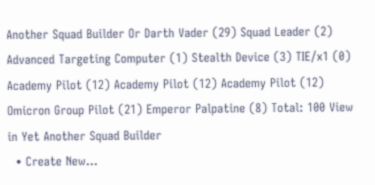Another Squad Builder Or Darth Vader (29) Squad Leader (2) Advanced Targeting Computer (1) Stealth Device (3) TIE/x1 (0) Academy Pilot (12) Academy Pilot (12) Academy Pilot (12) Omicron Group Pilot (21) Emperor Palpatine (8) Total: 100 View in Yet Another Squad Builder
  • Create New...